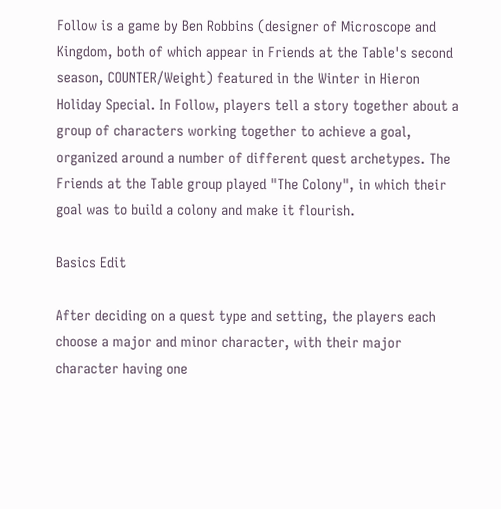Follow is a game by Ben Robbins (designer of Microscope and Kingdom, both of which appear in Friends at the Table's second season, COUNTER/Weight) featured in the Winter in Hieron Holiday Special. In Follow, players tell a story together about a group of characters working together to achieve a goal, organized around a number of different quest archetypes. The Friends at the Table group played "The Colony", in which their goal was to build a colony and make it flourish.

Basics Edit

After deciding on a quest type and setting, the players each choose a major and minor character, with their major character having one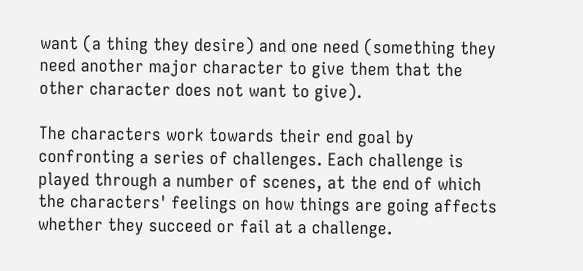want (a thing they desire) and one need (something they need another major character to give them that the other character does not want to give).

The characters work towards their end goal by confronting a series of challenges. Each challenge is played through a number of scenes, at the end of which the characters' feelings on how things are going affects whether they succeed or fail at a challenge.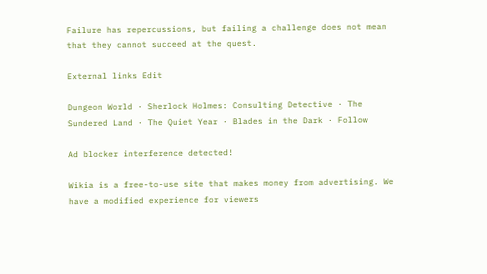Failure has repercussions, but failing a challenge does not mean that they cannot succeed at the quest.

External links Edit

Dungeon World · Sherlock Holmes: Consulting Detective · The Sundered Land · The Quiet Year · Blades in the Dark · Follow

Ad blocker interference detected!

Wikia is a free-to-use site that makes money from advertising. We have a modified experience for viewers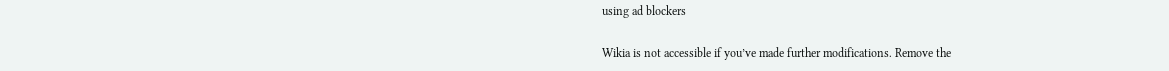using ad blockers

Wikia is not accessible if you’ve made further modifications. Remove the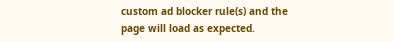custom ad blocker rule(s) and the page will load as expected.